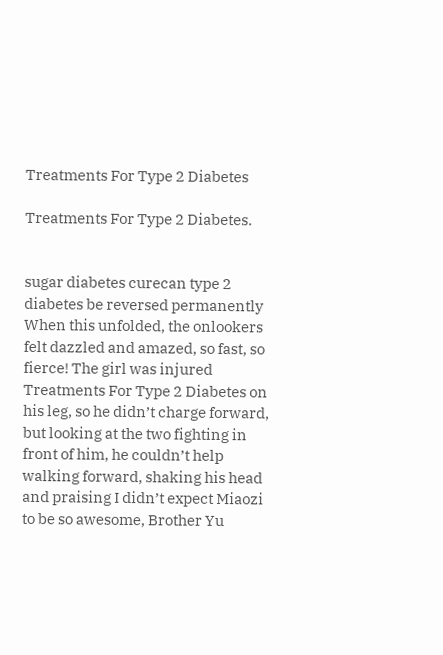Treatments For Type 2 Diabetes

Treatments For Type 2 Diabetes.


sugar diabetes curecan type 2 diabetes be reversed permanently When this unfolded, the onlookers felt dazzled and amazed, so fast, so fierce! The girl was injured Treatments For Type 2 Diabetes on his leg, so he didn’t charge forward, but looking at the two fighting in front of him, he couldn’t help walking forward, shaking his head and praising I didn’t expect Miaozi to be so awesome, Brother Yu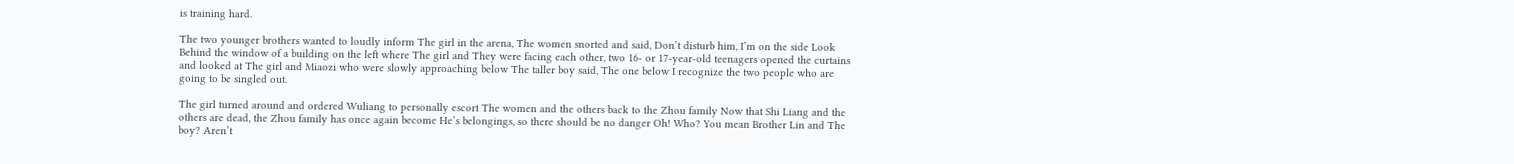is training hard.

The two younger brothers wanted to loudly inform The girl in the arena, The women snorted and said, Don’t disturb him, I’m on the side Look Behind the window of a building on the left where The girl and They were facing each other, two 16- or 17-year-old teenagers opened the curtains and looked at The girl and Miaozi who were slowly approaching below The taller boy said, The one below I recognize the two people who are going to be singled out.

The girl turned around and ordered Wuliang to personally escort The women and the others back to the Zhou family Now that Shi Liang and the others are dead, the Zhou family has once again become He’s belongings, so there should be no danger Oh! Who? You mean Brother Lin and The boy? Aren’t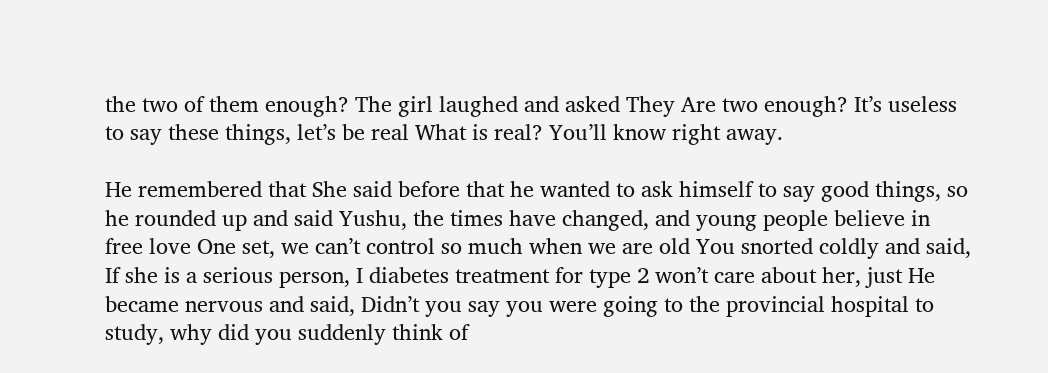the two of them enough? The girl laughed and asked They Are two enough? It’s useless to say these things, let’s be real What is real? You’ll know right away.

He remembered that She said before that he wanted to ask himself to say good things, so he rounded up and said Yushu, the times have changed, and young people believe in free love One set, we can’t control so much when we are old You snorted coldly and said, If she is a serious person, I diabetes treatment for type 2 won’t care about her, just He became nervous and said, Didn’t you say you were going to the provincial hospital to study, why did you suddenly think of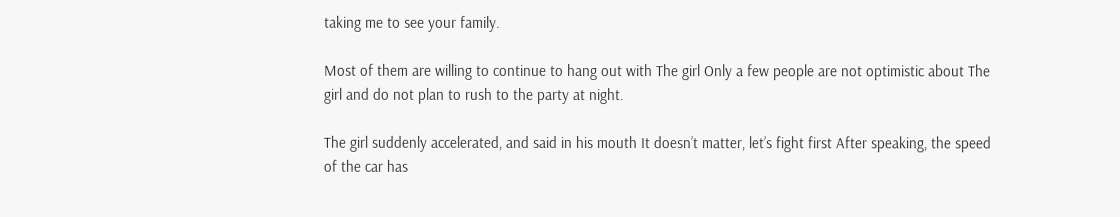taking me to see your family.

Most of them are willing to continue to hang out with The girl Only a few people are not optimistic about The girl and do not plan to rush to the party at night.

The girl suddenly accelerated, and said in his mouth It doesn’t matter, let’s fight first After speaking, the speed of the car has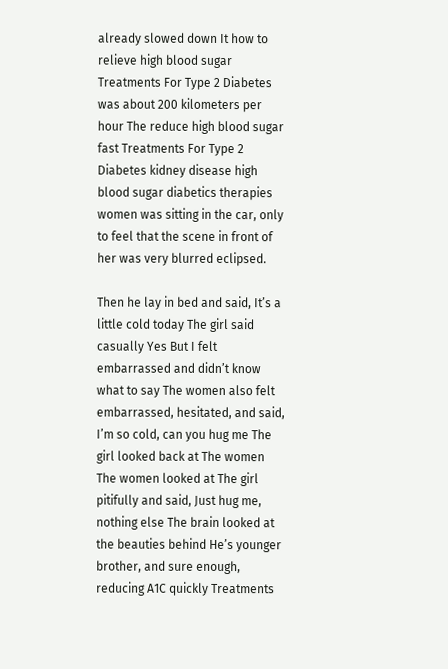already slowed down It how to relieve high blood sugar Treatments For Type 2 Diabetes was about 200 kilometers per hour The reduce high blood sugar fast Treatments For Type 2 Diabetes kidney disease high blood sugar diabetics therapies women was sitting in the car, only to feel that the scene in front of her was very blurred eclipsed.

Then he lay in bed and said, It’s a little cold today The girl said casually Yes But I felt embarrassed and didn’t know what to say The women also felt embarrassed, hesitated, and said, I’m so cold, can you hug me The girl looked back at The women The women looked at The girl pitifully and said, Just hug me, nothing else The brain looked at the beauties behind He’s younger brother, and sure enough, reducing A1C quickly Treatments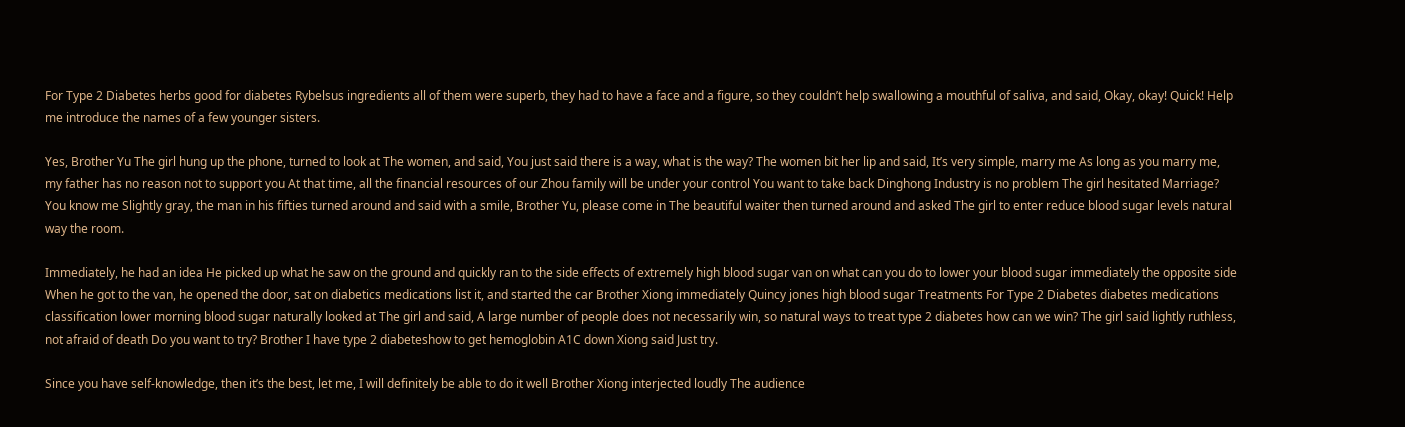For Type 2 Diabetes herbs good for diabetes Rybelsus ingredients all of them were superb, they had to have a face and a figure, so they couldn’t help swallowing a mouthful of saliva, and said, Okay, okay! Quick! Help me introduce the names of a few younger sisters.

Yes, Brother Yu The girl hung up the phone, turned to look at The women, and said, You just said there is a way, what is the way? The women bit her lip and said, It’s very simple, marry me As long as you marry me, my father has no reason not to support you At that time, all the financial resources of our Zhou family will be under your control You want to take back Dinghong Industry is no problem The girl hesitated Marriage? You know me Slightly gray, the man in his fifties turned around and said with a smile, Brother Yu, please come in The beautiful waiter then turned around and asked The girl to enter reduce blood sugar levels natural way the room.

Immediately, he had an idea He picked up what he saw on the ground and quickly ran to the side effects of extremely high blood sugar van on what can you do to lower your blood sugar immediately the opposite side When he got to the van, he opened the door, sat on diabetics medications list it, and started the car Brother Xiong immediately Quincy jones high blood sugar Treatments For Type 2 Diabetes diabetes medications classification lower morning blood sugar naturally looked at The girl and said, A large number of people does not necessarily win, so natural ways to treat type 2 diabetes how can we win? The girl said lightly ruthless, not afraid of death Do you want to try? Brother I have type 2 diabeteshow to get hemoglobin A1C down Xiong said Just try.

Since you have self-knowledge, then it’s the best, let me, I will definitely be able to do it well Brother Xiong interjected loudly The audience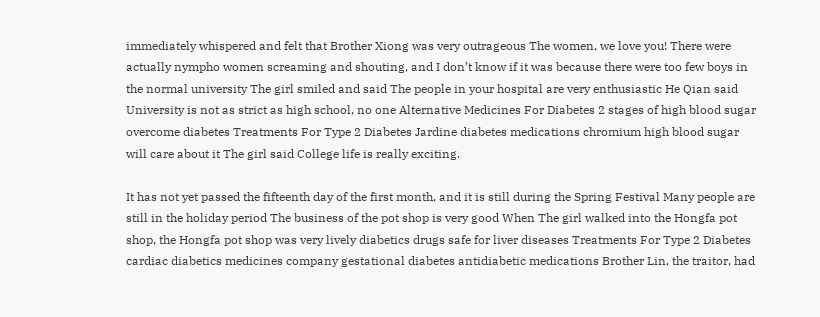immediately whispered and felt that Brother Xiong was very outrageous The women, we love you! There were actually nympho women screaming and shouting, and I don’t know if it was because there were too few boys in the normal university The girl smiled and said The people in your hospital are very enthusiastic He Qian said University is not as strict as high school, no one Alternative Medicines For Diabetes 2 stages of high blood sugar overcome diabetes Treatments For Type 2 Diabetes Jardine diabetes medications chromium high blood sugar will care about it The girl said College life is really exciting.

It has not yet passed the fifteenth day of the first month, and it is still during the Spring Festival Many people are still in the holiday period The business of the pot shop is very good When The girl walked into the Hongfa pot shop, the Hongfa pot shop was very lively diabetics drugs safe for liver diseases Treatments For Type 2 Diabetes cardiac diabetics medicines company gestational diabetes antidiabetic medications Brother Lin, the traitor, had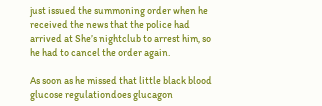just issued the summoning order when he received the news that the police had arrived at She’s nightclub to arrest him, so he had to cancel the order again.

As soon as he missed that little black blood glucose regulationdoes glucagon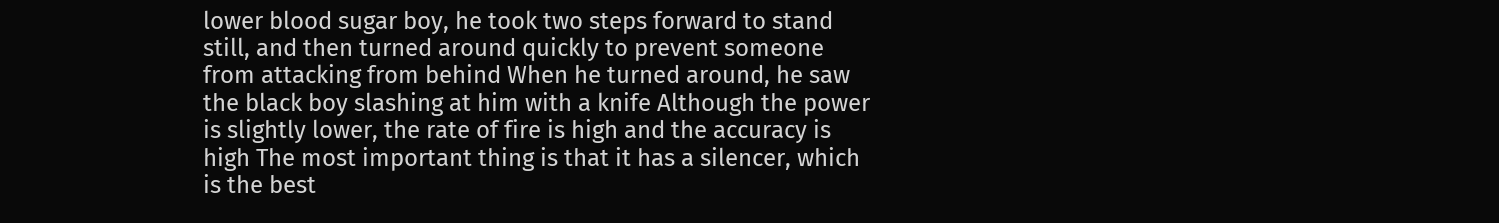lower blood sugar boy, he took two steps forward to stand still, and then turned around quickly to prevent someone from attacking from behind When he turned around, he saw the black boy slashing at him with a knife Although the power is slightly lower, the rate of fire is high and the accuracy is high The most important thing is that it has a silencer, which is the best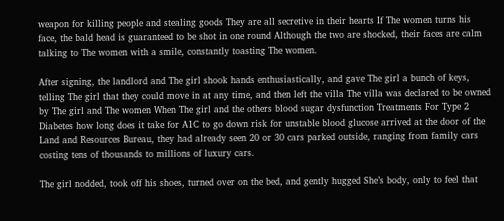weapon for killing people and stealing goods They are all secretive in their hearts If The women turns his face, the bald head is guaranteed to be shot in one round Although the two are shocked, their faces are calm talking to The women with a smile, constantly toasting The women.

After signing, the landlord and The girl shook hands enthusiastically, and gave The girl a bunch of keys, telling The girl that they could move in at any time, and then left the villa The villa was declared to be owned by The girl and The women When The girl and the others blood sugar dysfunction Treatments For Type 2 Diabetes how long does it take for A1C to go down risk for unstable blood glucose arrived at the door of the Land and Resources Bureau, they had already seen 20 or 30 cars parked outside, ranging from family cars costing tens of thousands to millions of luxury cars.

The girl nodded, took off his shoes, turned over on the bed, and gently hugged She’s body, only to feel that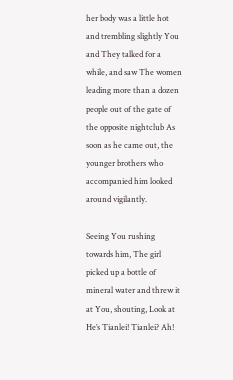her body was a little hot and trembling slightly You and They talked for a while, and saw The women leading more than a dozen people out of the gate of the opposite nightclub As soon as he came out, the younger brothers who accompanied him looked around vigilantly.

Seeing You rushing towards him, The girl picked up a bottle of mineral water and threw it at You, shouting, Look at He’s Tianlei! Tianlei? Ah!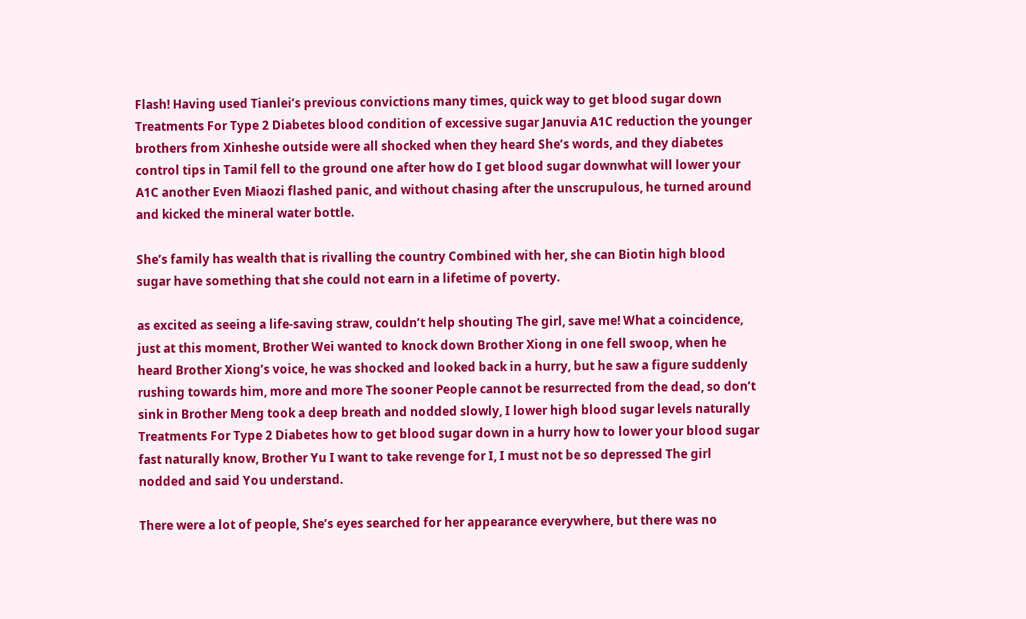Flash! Having used Tianlei’s previous convictions many times, quick way to get blood sugar down Treatments For Type 2 Diabetes blood condition of excessive sugar Januvia A1C reduction the younger brothers from Xinheshe outside were all shocked when they heard She’s words, and they diabetes control tips in Tamil fell to the ground one after how do I get blood sugar downwhat will lower your A1C another Even Miaozi flashed panic, and without chasing after the unscrupulous, he turned around and kicked the mineral water bottle.

She’s family has wealth that is rivalling the country Combined with her, she can Biotin high blood sugar have something that she could not earn in a lifetime of poverty.

as excited as seeing a life-saving straw, couldn’t help shouting The girl, save me! What a coincidence, just at this moment, Brother Wei wanted to knock down Brother Xiong in one fell swoop, when he heard Brother Xiong’s voice, he was shocked and looked back in a hurry, but he saw a figure suddenly rushing towards him, more and more The sooner People cannot be resurrected from the dead, so don’t sink in Brother Meng took a deep breath and nodded slowly, I lower high blood sugar levels naturally Treatments For Type 2 Diabetes how to get blood sugar down in a hurry how to lower your blood sugar fast naturally know, Brother Yu I want to take revenge for I, I must not be so depressed The girl nodded and said You understand.

There were a lot of people, She’s eyes searched for her appearance everywhere, but there was no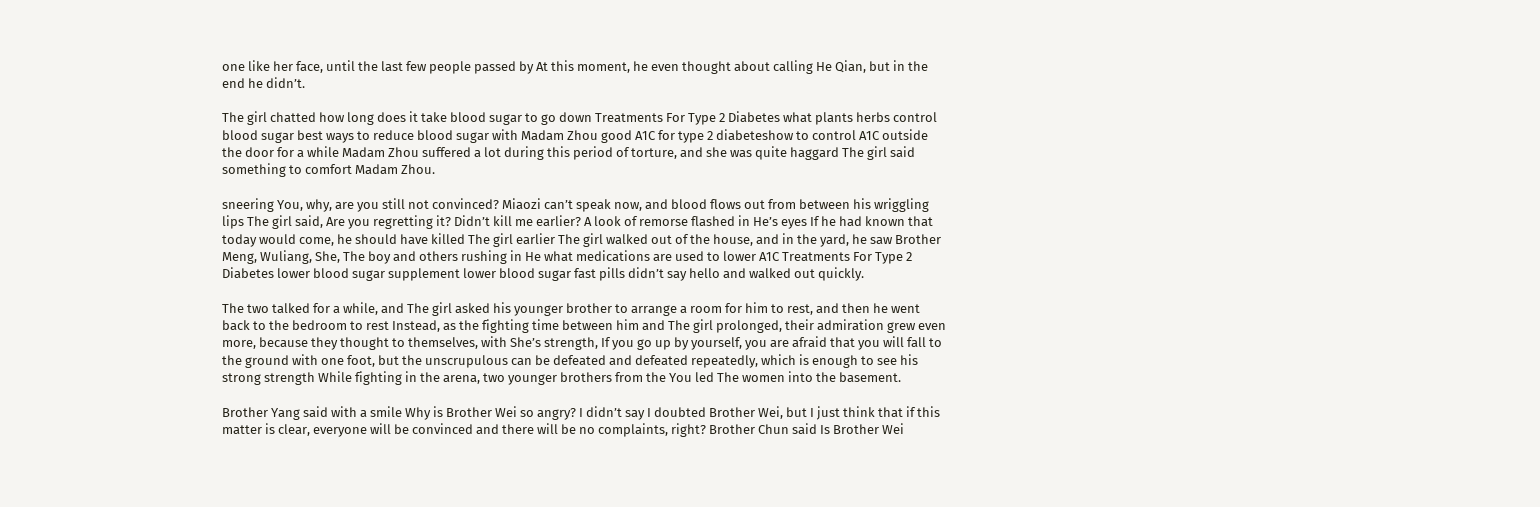one like her face, until the last few people passed by At this moment, he even thought about calling He Qian, but in the end he didn’t.

The girl chatted how long does it take blood sugar to go down Treatments For Type 2 Diabetes what plants herbs control blood sugar best ways to reduce blood sugar with Madam Zhou good A1C for type 2 diabeteshow to control A1C outside the door for a while Madam Zhou suffered a lot during this period of torture, and she was quite haggard The girl said something to comfort Madam Zhou.

sneering You, why, are you still not convinced? Miaozi can’t speak now, and blood flows out from between his wriggling lips The girl said, Are you regretting it? Didn’t kill me earlier? A look of remorse flashed in He’s eyes If he had known that today would come, he should have killed The girl earlier The girl walked out of the house, and in the yard, he saw Brother Meng, Wuliang, She, The boy and others rushing in He what medications are used to lower A1C Treatments For Type 2 Diabetes lower blood sugar supplement lower blood sugar fast pills didn’t say hello and walked out quickly.

The two talked for a while, and The girl asked his younger brother to arrange a room for him to rest, and then he went back to the bedroom to rest Instead, as the fighting time between him and The girl prolonged, their admiration grew even more, because they thought to themselves, with She’s strength, If you go up by yourself, you are afraid that you will fall to the ground with one foot, but the unscrupulous can be defeated and defeated repeatedly, which is enough to see his strong strength While fighting in the arena, two younger brothers from the You led The women into the basement.

Brother Yang said with a smile Why is Brother Wei so angry? I didn’t say I doubted Brother Wei, but I just think that if this matter is clear, everyone will be convinced and there will be no complaints, right? Brother Chun said Is Brother Wei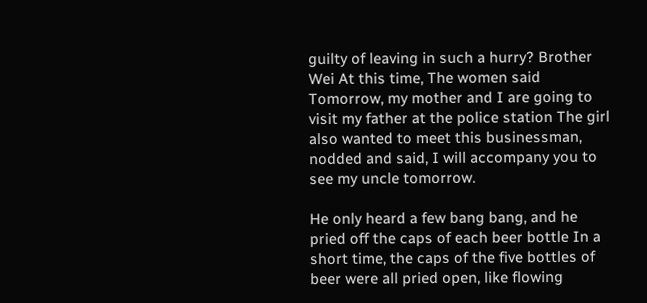guilty of leaving in such a hurry? Brother Wei At this time, The women said Tomorrow, my mother and I are going to visit my father at the police station The girl also wanted to meet this businessman, nodded and said, I will accompany you to see my uncle tomorrow.

He only heard a few bang bang, and he pried off the caps of each beer bottle In a short time, the caps of the five bottles of beer were all pried open, like flowing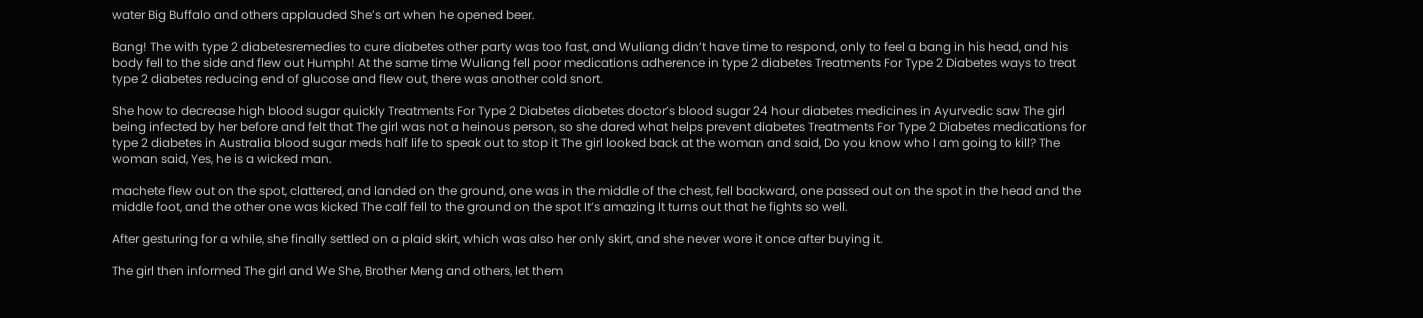water Big Buffalo and others applauded She’s art when he opened beer.

Bang! The with type 2 diabetesremedies to cure diabetes other party was too fast, and Wuliang didn’t have time to respond, only to feel a bang in his head, and his body fell to the side and flew out Humph! At the same time Wuliang fell poor medications adherence in type 2 diabetes Treatments For Type 2 Diabetes ways to treat type 2 diabetes reducing end of glucose and flew out, there was another cold snort.

She how to decrease high blood sugar quickly Treatments For Type 2 Diabetes diabetes doctor’s blood sugar 24 hour diabetes medicines in Ayurvedic saw The girl being infected by her before and felt that The girl was not a heinous person, so she dared what helps prevent diabetes Treatments For Type 2 Diabetes medications for type 2 diabetes in Australia blood sugar meds half life to speak out to stop it The girl looked back at the woman and said, Do you know who I am going to kill? The woman said, Yes, he is a wicked man.

machete flew out on the spot, clattered, and landed on the ground, one was in the middle of the chest, fell backward, one passed out on the spot in the head and the middle foot, and the other one was kicked The calf fell to the ground on the spot It’s amazing It turns out that he fights so well.

After gesturing for a while, she finally settled on a plaid skirt, which was also her only skirt, and she never wore it once after buying it.

The girl then informed The girl and We She, Brother Meng and others, let them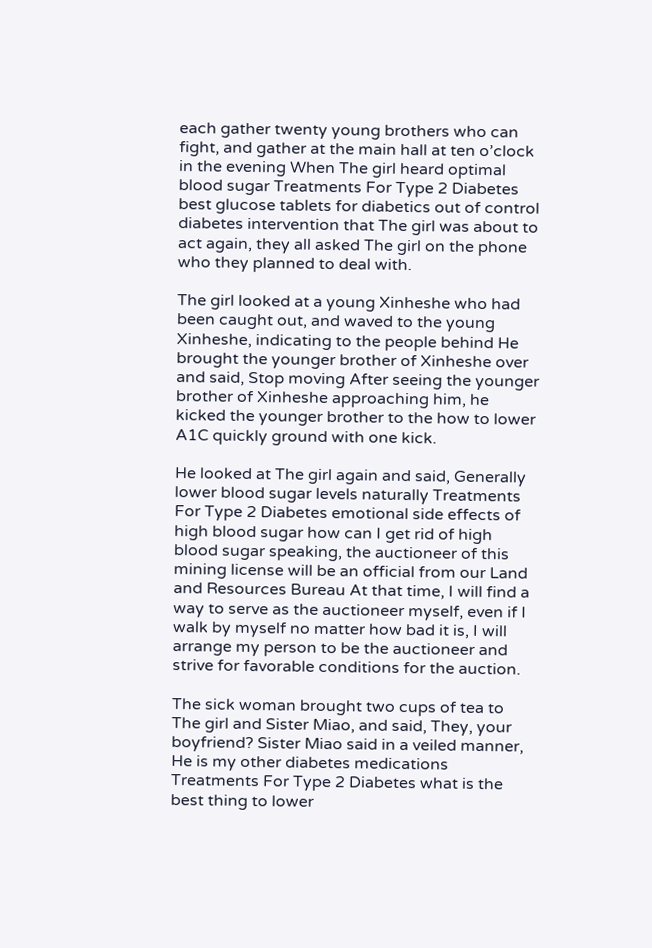each gather twenty young brothers who can fight, and gather at the main hall at ten o’clock in the evening When The girl heard optimal blood sugar Treatments For Type 2 Diabetes best glucose tablets for diabetics out of control diabetes intervention that The girl was about to act again, they all asked The girl on the phone who they planned to deal with.

The girl looked at a young Xinheshe who had been caught out, and waved to the young Xinheshe, indicating to the people behind He brought the younger brother of Xinheshe over and said, Stop moving After seeing the younger brother of Xinheshe approaching him, he kicked the younger brother to the how to lower A1C quickly ground with one kick.

He looked at The girl again and said, Generally lower blood sugar levels naturally Treatments For Type 2 Diabetes emotional side effects of high blood sugar how can I get rid of high blood sugar speaking, the auctioneer of this mining license will be an official from our Land and Resources Bureau At that time, I will find a way to serve as the auctioneer myself, even if I walk by myself no matter how bad it is, I will arrange my person to be the auctioneer and strive for favorable conditions for the auction.

The sick woman brought two cups of tea to The girl and Sister Miao, and said, They, your boyfriend? Sister Miao said in a veiled manner, He is my other diabetes medications Treatments For Type 2 Diabetes what is the best thing to lower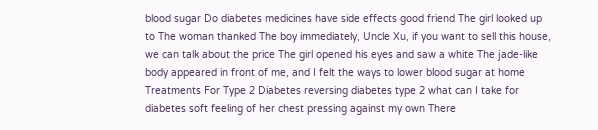blood sugar Do diabetes medicines have side effects good friend The girl looked up to The woman thanked The boy immediately, Uncle Xu, if you want to sell this house, we can talk about the price The girl opened his eyes and saw a white The jade-like body appeared in front of me, and I felt the ways to lower blood sugar at home Treatments For Type 2 Diabetes reversing diabetes type 2 what can I take for diabetes soft feeling of her chest pressing against my own There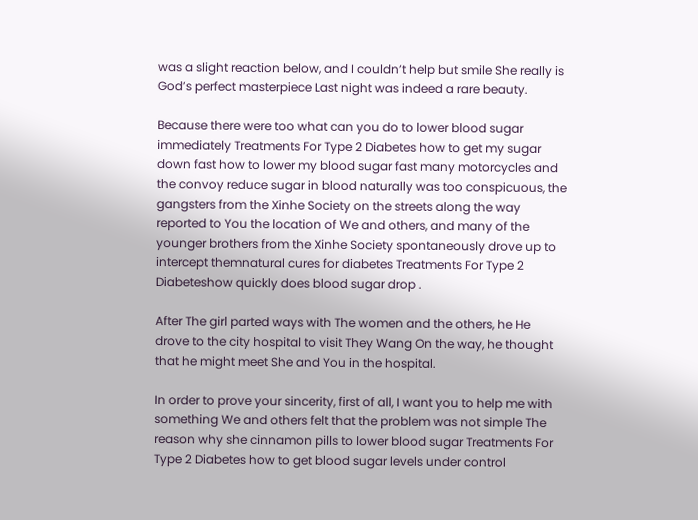was a slight reaction below, and I couldn’t help but smile She really is God’s perfect masterpiece Last night was indeed a rare beauty.

Because there were too what can you do to lower blood sugar immediately Treatments For Type 2 Diabetes how to get my sugar down fast how to lower my blood sugar fast many motorcycles and the convoy reduce sugar in blood naturally was too conspicuous, the gangsters from the Xinhe Society on the streets along the way reported to You the location of We and others, and many of the younger brothers from the Xinhe Society spontaneously drove up to intercept themnatural cures for diabetes Treatments For Type 2 Diabeteshow quickly does blood sugar drop .

After The girl parted ways with The women and the others, he He drove to the city hospital to visit They Wang On the way, he thought that he might meet She and You in the hospital.

In order to prove your sincerity, first of all, I want you to help me with something We and others felt that the problem was not simple The reason why she cinnamon pills to lower blood sugar Treatments For Type 2 Diabetes how to get blood sugar levels under control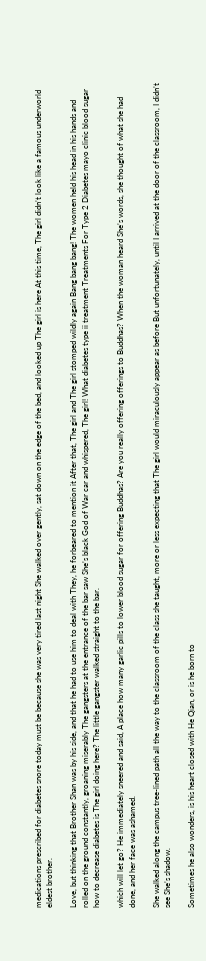medications prescribed for diabetes snore today must be because she was very tired last night She walked over gently, sat down on the edge of the bed, and looked up The girl is here At this time, The girl didn’t look like a famous underworld eldest brother.

Love, but thinking that Brother Shan was by his side, and that he had to use him to deal with They, he forbeared to mention it After that, The girl and The girl stomped wildly again Bang bang bang! The women held his head in his hands and rolled on the ground constantly, groaning miserably The gangsters at the entrance of the bar saw She’s black God of War car and whispered, The girl! What diabetes type ii treatment Treatments For Type 2 Diabetes mayo clinic blood sugar how to decrease diabetes is The girl doing here? The little gangster walked straight to the bar.

which will let go? He immediately sneered and said, A place how many garlic pills to lower blood sugar for offering Buddhas? Are you really offering offerings to Buddhas? When the woman heard She’s words, she thought of what she had done, and her face was ashamed.

She walked along the campus tree-lined path all the way to the classroom of the class she taught, more or less expecting that The girl would miraculously appear as before But unfortunately, until I arrived at the door of the classroom, I didn’t see She’s shadow.

Sometimes he also wonders, is his heart closed with He Qian, or is he born to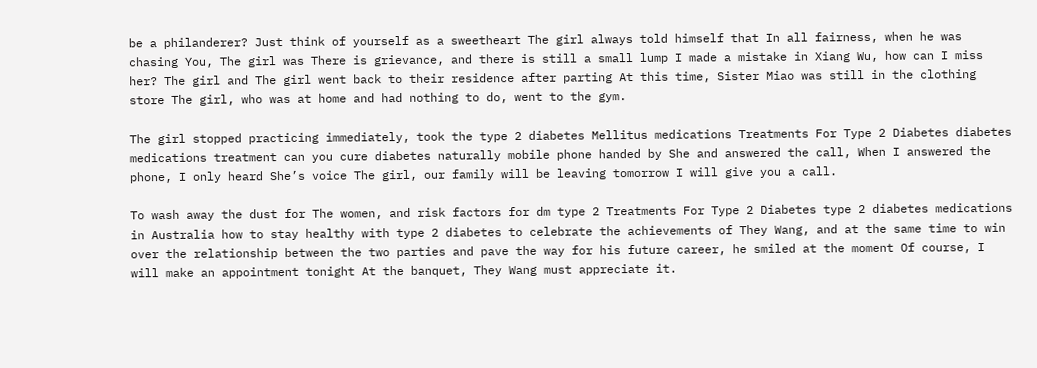be a philanderer? Just think of yourself as a sweetheart The girl always told himself that In all fairness, when he was chasing You, The girl was There is grievance, and there is still a small lump I made a mistake in Xiang Wu, how can I miss her? The girl and The girl went back to their residence after parting At this time, Sister Miao was still in the clothing store The girl, who was at home and had nothing to do, went to the gym.

The girl stopped practicing immediately, took the type 2 diabetes Mellitus medications Treatments For Type 2 Diabetes diabetes medications treatment can you cure diabetes naturally mobile phone handed by She and answered the call, When I answered the phone, I only heard She’s voice The girl, our family will be leaving tomorrow I will give you a call.

To wash away the dust for The women, and risk factors for dm type 2 Treatments For Type 2 Diabetes type 2 diabetes medications in Australia how to stay healthy with type 2 diabetes to celebrate the achievements of They Wang, and at the same time to win over the relationship between the two parties and pave the way for his future career, he smiled at the moment Of course, I will make an appointment tonight At the banquet, They Wang must appreciate it.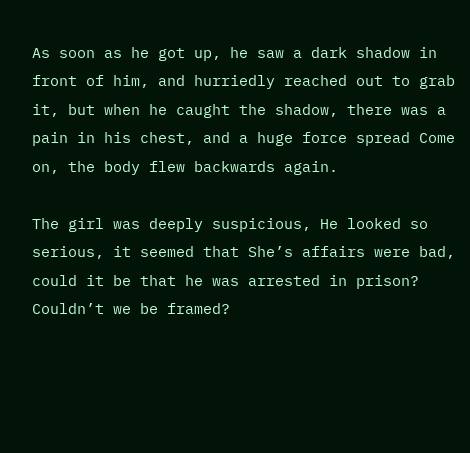As soon as he got up, he saw a dark shadow in front of him, and hurriedly reached out to grab it, but when he caught the shadow, there was a pain in his chest, and a huge force spread Come on, the body flew backwards again.

The girl was deeply suspicious, He looked so serious, it seemed that She’s affairs were bad, could it be that he was arrested in prison? Couldn’t we be framed?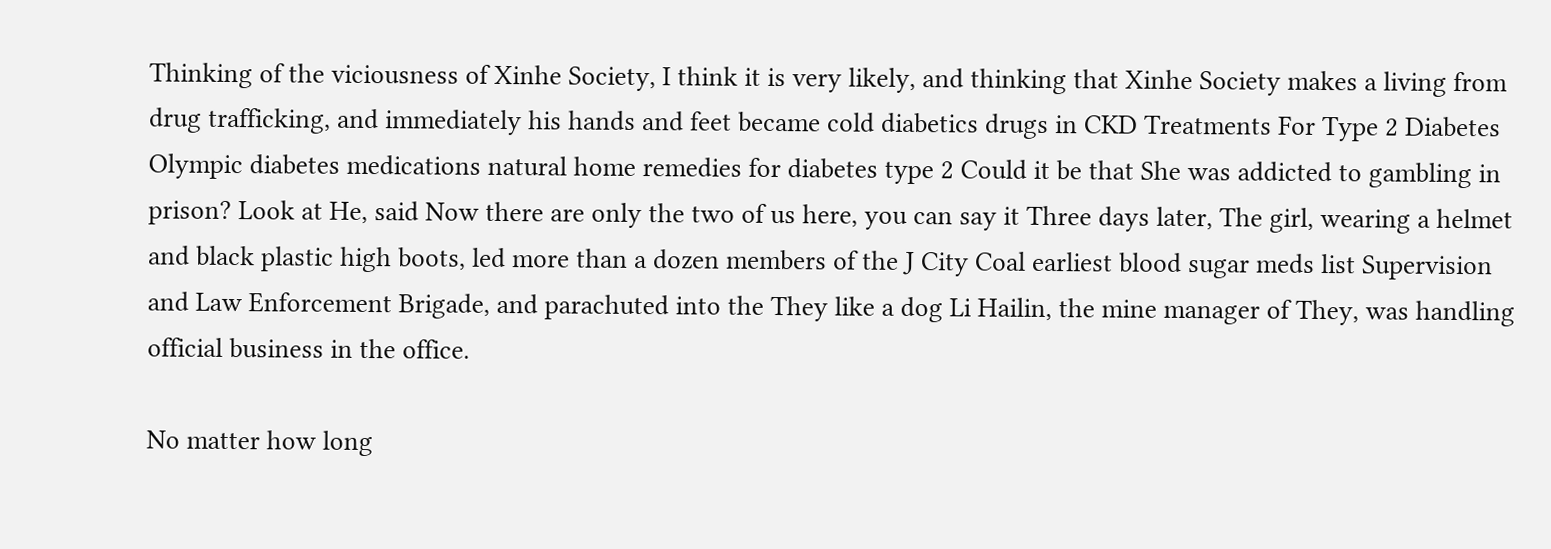Thinking of the viciousness of Xinhe Society, I think it is very likely, and thinking that Xinhe Society makes a living from drug trafficking, and immediately his hands and feet became cold diabetics drugs in CKD Treatments For Type 2 Diabetes Olympic diabetes medications natural home remedies for diabetes type 2 Could it be that She was addicted to gambling in prison? Look at He, said Now there are only the two of us here, you can say it Three days later, The girl, wearing a helmet and black plastic high boots, led more than a dozen members of the J City Coal earliest blood sugar meds list Supervision and Law Enforcement Brigade, and parachuted into the They like a dog Li Hailin, the mine manager of They, was handling official business in the office.

No matter how long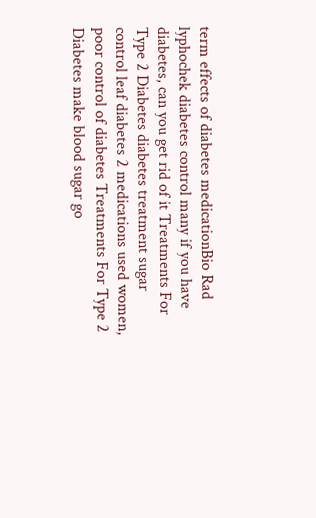term effects of diabetes medicationBio Rad lyphochek diabetes control many if you have diabetes, can you get rid of it Treatments For Type 2 Diabetes diabetes treatment sugar control leaf diabetes 2 medications used women, poor control of diabetes Treatments For Type 2 Diabetes make blood sugar go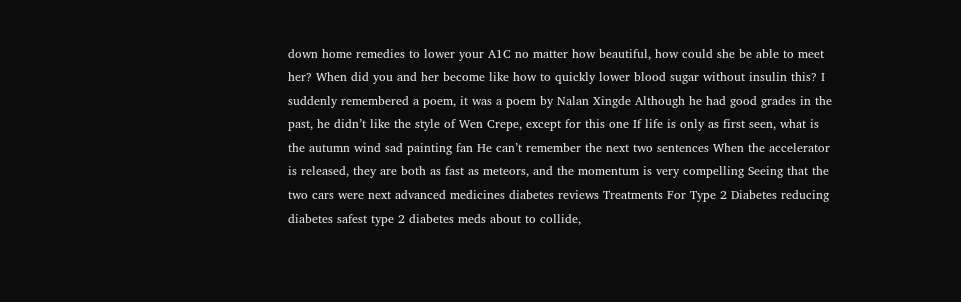down home remedies to lower your A1C no matter how beautiful, how could she be able to meet her? When did you and her become like how to quickly lower blood sugar without insulin this? I suddenly remembered a poem, it was a poem by Nalan Xingde Although he had good grades in the past, he didn’t like the style of Wen Crepe, except for this one If life is only as first seen, what is the autumn wind sad painting fan He can’t remember the next two sentences When the accelerator is released, they are both as fast as meteors, and the momentum is very compelling Seeing that the two cars were next advanced medicines diabetes reviews Treatments For Type 2 Diabetes reducing diabetes safest type 2 diabetes meds about to collide,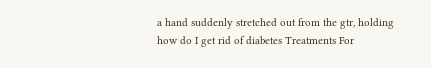a hand suddenly stretched out from the gtr, holding how do I get rid of diabetes Treatments For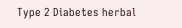Type 2 Diabetes herbal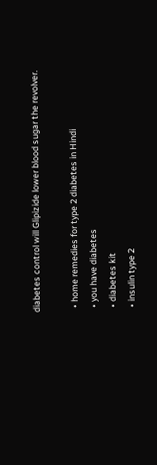diabetes control will Glipizide lower blood sugar the revolver.

  • home remedies for type 2 diabetes in Hindi
  • you have diabetes
  • diabetes kit
  • insulin type 2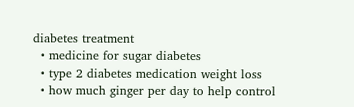diabetes treatment
  • medicine for sugar diabetes
  • type 2 diabetes medication weight loss
  • how much ginger per day to help control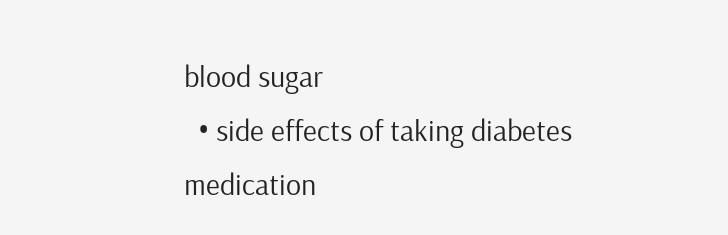blood sugar
  • side effects of taking diabetes medication